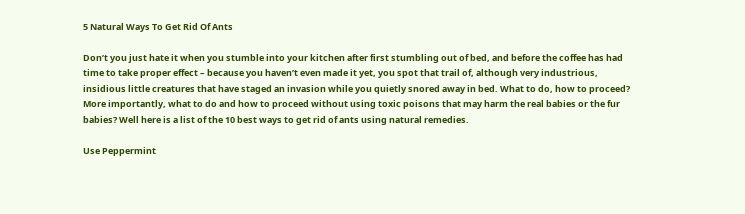5 Natural Ways To Get Rid Of Ants

Don’t you just hate it when you stumble into your kitchen after first stumbling out of bed, and before the coffee has had time to take proper effect – because you haven’t even made it yet, you spot that trail of, although very industrious, insidious little creatures that have staged an invasion while you quietly snored away in bed. What to do, how to proceed? More importantly, what to do and how to proceed without using toxic poisons that may harm the real babies or the fur babies? Well here is a list of the 10 best ways to get rid of ants using natural remedies.

Use Peppermint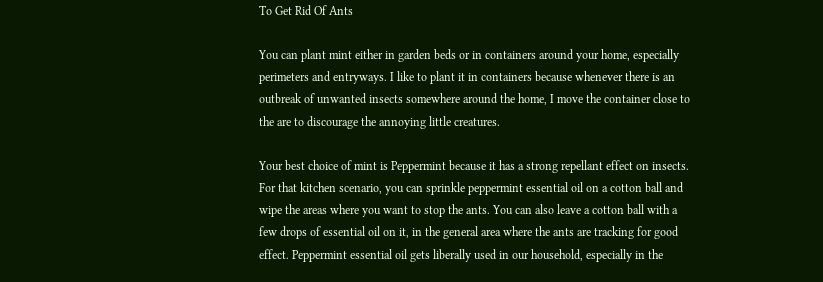To Get Rid Of Ants

You can plant mint either in garden beds or in containers around your home, especially perimeters and entryways. I like to plant it in containers because whenever there is an outbreak of unwanted insects somewhere around the home, I move the container close to the are to discourage the annoying little creatures.

Your best choice of mint is Peppermint because it has a strong repellant effect on insects. For that kitchen scenario, you can sprinkle peppermint essential oil on a cotton ball and wipe the areas where you want to stop the ants. You can also leave a cotton ball with a few drops of essential oil on it, in the general area where the ants are tracking for good effect. Peppermint essential oil gets liberally used in our household, especially in the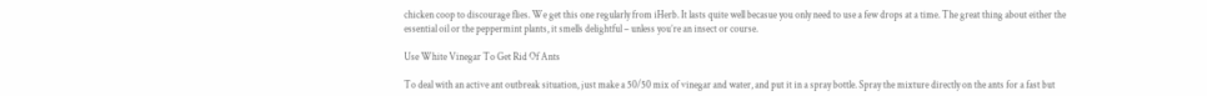chicken coop to discourage flies. We get this one regularly from iHerb. It lasts quite well becasue you only need to use a few drops at a time. The great thing about either the essential oil or the peppermint plants, it smells delightful – unless you’re an insect or course.

Use White Vinegar To Get Rid Of Ants

To deal with an active ant outbreak situation, just make a 50/50 mix of vinegar and water, and put it in a spray bottle. Spray the mixture directly on the ants for a fast but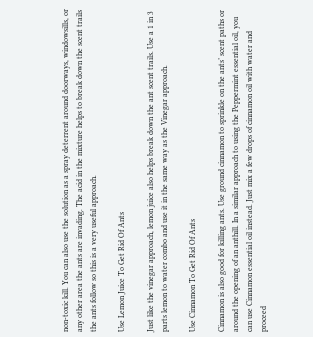non-toxic kill. You can also use the solution as a spray deterrent around doorways, windowsills, or any other area the ants are invading. The acid in the mixture helps to break down the scent trails the ants follow so this is a very useful approach.

Use Lemon Juice To Get Rid Of Ants

Just like the vinegar approach, lemon juice also helps break down the ant scent trails. Use a 1 in 3 parts lemon to water combo and use it in the same way as the Vinegar approach.

Use Cinnamon To Get Rid Of Ants

Cinnamon is also good for killing ants. Use ground cinnamon to sprinkle on the ants’ scent paths or around the opening of an anthill. In a similar approach to using the Peppermint essential oil, you can use Cinnamon essential oil instead. Just mix a few drops of cinnamon oil with water and proceed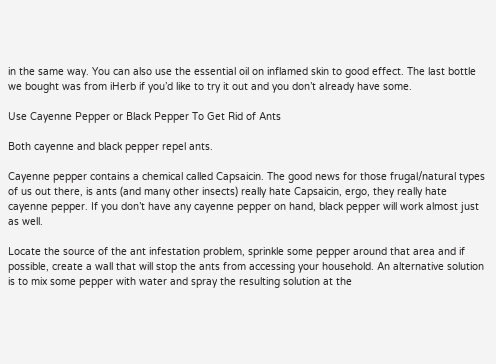in the same way. You can also use the essential oil on inflamed skin to good effect. The last bottle we bought was from iHerb if you’d like to try it out and you don’t already have some.

Use Cayenne Pepper or Black Pepper To Get Rid of Ants

Both cayenne and black pepper repel ants.

Cayenne pepper contains a chemical called Capsaicin. The good news for those frugal/natural types of us out there, is ants (and many other insects) really hate Capsaicin, ergo, they really hate cayenne pepper. If you don’t have any cayenne pepper on hand, black pepper will work almost just as well.

Locate the source of the ant infestation problem, sprinkle some pepper around that area and if possible, create a wall that will stop the ants from accessing your household. An alternative solution is to mix some pepper with water and spray the resulting solution at the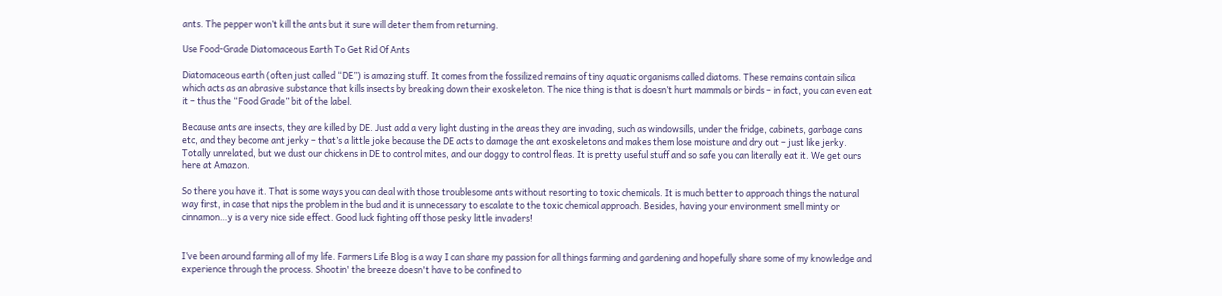ants. The pepper won’t kill the ants but it sure will deter them from returning.

Use Food-Grade Diatomaceous Earth To Get Rid Of Ants

Diatomaceous earth (often just called “DE”) is amazing stuff. It comes from the fossilized remains of tiny aquatic organisms called diatoms. These remains contain silica which acts as an abrasive substance that kills insects by breaking down their exoskeleton. The nice thing is that is doesn’t hurt mammals or birds – in fact, you can even eat it – thus the “Food Grade” bit of the label.

Because ants are insects, they are killed by DE. Just add a very light dusting in the areas they are invading, such as windowsills, under the fridge, cabinets, garbage cans etc, and they become ant jerky – that’s a little joke because the DE acts to damage the ant exoskeletons and makes them lose moisture and dry out – just like jerky. Totally unrelated, but we dust our chickens in DE to control mites, and our doggy to control fleas. It is pretty useful stuff and so safe you can literally eat it. We get ours here at Amazon.

So there you have it. That is some ways you can deal with those troublesome ants without resorting to toxic chemicals. It is much better to approach things the natural way first, in case that nips the problem in the bud and it is unnecessary to escalate to the toxic chemical approach. Besides, having your environment smell minty or cinnamon…y is a very nice side effect. Good luck fighting off those pesky little invaders!


I’ve been around farming all of my life. Farmers Life Blog is a way I can share my passion for all things farming and gardening and hopefully share some of my knowledge and experience through the process. Shootin' the breeze doesn't have to be confined to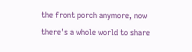the front porch anymore, now there's a whole world to share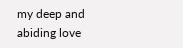my deep and abiding love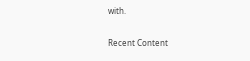with.

Recent Content